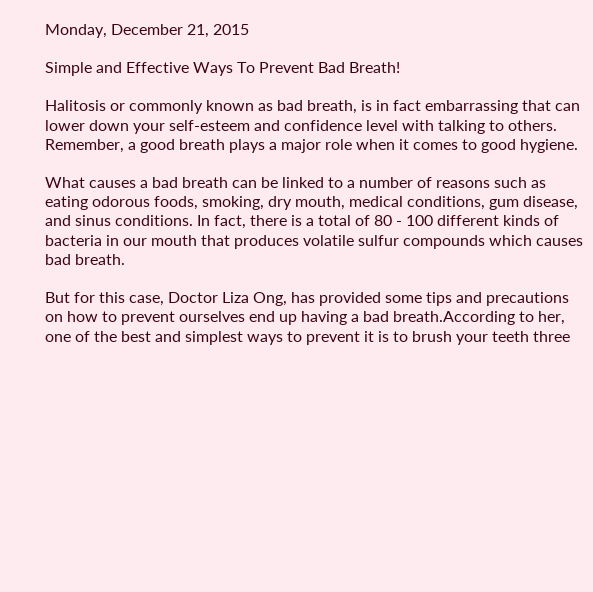Monday, December 21, 2015

Simple and Effective Ways To Prevent Bad Breath!

Halitosis or commonly known as bad breath, is in fact embarrassing that can lower down your self-esteem and confidence level with talking to others. Remember, a good breath plays a major role when it comes to good hygiene.

What causes a bad breath can be linked to a number of reasons such as eating odorous foods, smoking, dry mouth, medical conditions, gum disease, and sinus conditions. In fact, there is a total of 80 - 100 different kinds of bacteria in our mouth that produces volatile sulfur compounds which causes bad breath.

But for this case, Doctor Liza Ong, has provided some tips and precautions on how to prevent ourselves end up having a bad breath.According to her, one of the best and simplest ways to prevent it is to brush your teeth three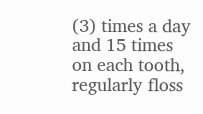(3) times a day and 15 times on each tooth, regularly floss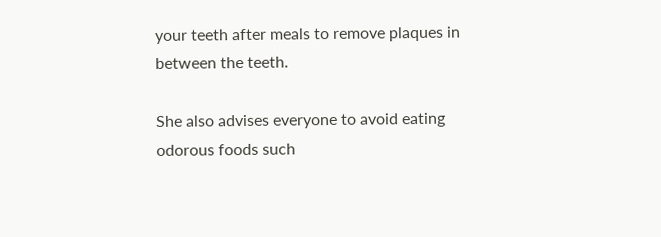your teeth after meals to remove plaques in between the teeth.

She also advises everyone to avoid eating odorous foods such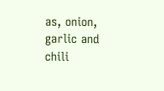as, onion, garlic and chili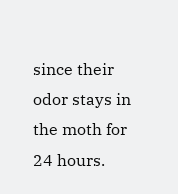since their odor stays in the moth for 24 hours.